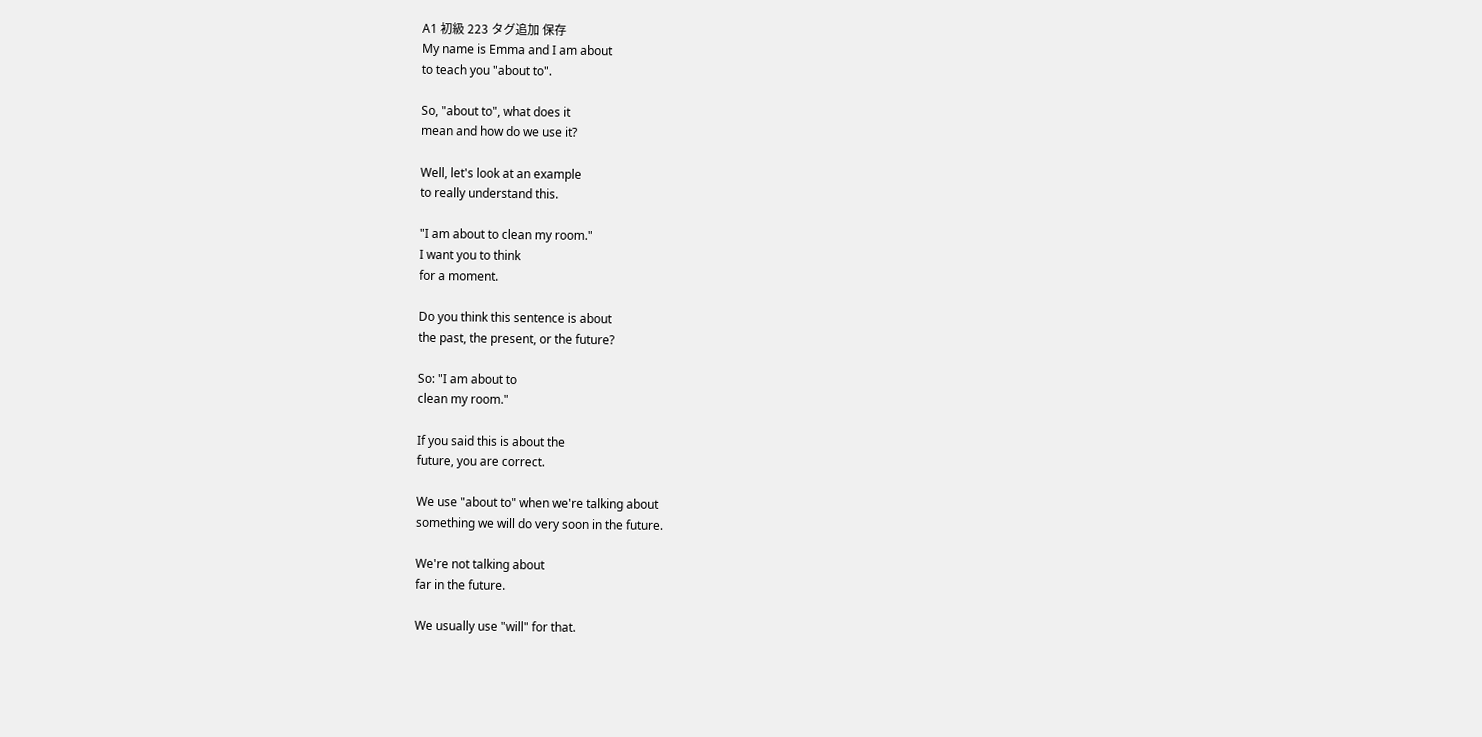A1 初級 223 タグ追加 保存
My name is Emma and I am about
to teach you "about to".

So, "about to", what does it
mean and how do we use it?

Well, let's look at an example
to really understand this.

"I am about to clean my room."
I want you to think
for a moment.

Do you think this sentence is about
the past, the present, or the future?

So: "I am about to
clean my room."

If you said this is about the
future, you are correct.

We use "about to" when we're talking about
something we will do very soon in the future.

We're not talking about
far in the future.

We usually use "will" for that.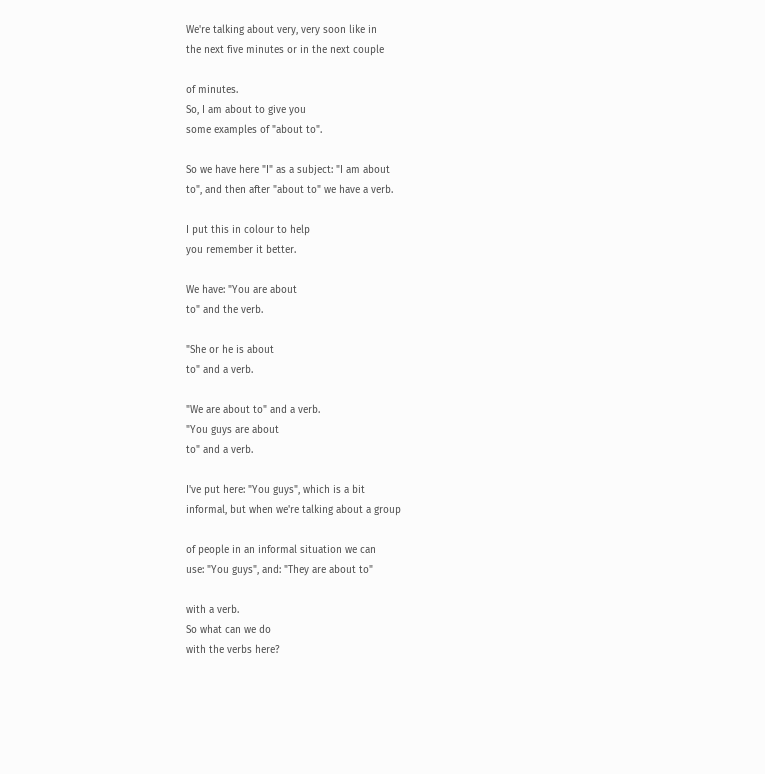We're talking about very, very soon like in
the next five minutes or in the next couple

of minutes.
So, I am about to give you
some examples of "about to".

So we have here "I" as a subject: "I am about
to", and then after "about to" we have a verb.

I put this in colour to help
you remember it better.

We have: "You are about
to" and the verb.

"She or he is about
to" and a verb.

"We are about to" and a verb.
"You guys are about
to" and a verb.

I've put here: "You guys", which is a bit
informal, but when we're talking about a group

of people in an informal situation we can
use: "You guys", and: "They are about to"

with a verb.
So what can we do
with the verbs here?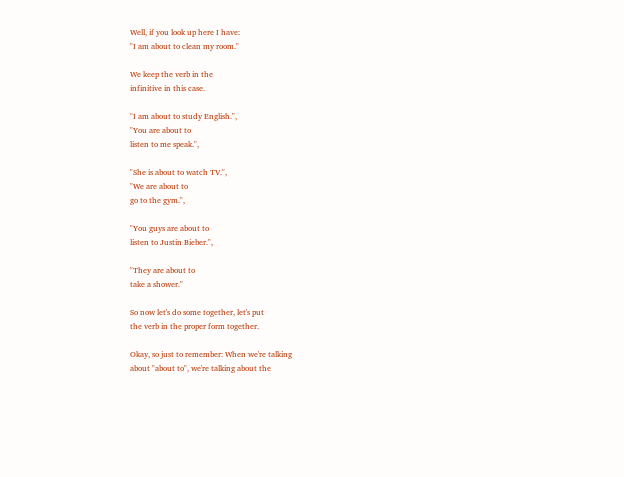Well, if you look up here I have:
"I am about to clean my room."

We keep the verb in the
infinitive in this case.

"I am about to study English.",
"You are about to
listen to me speak.",

"She is about to watch TV.",
"We are about to
go to the gym.",

"You guys are about to
listen to Justin Bieber.",

"They are about to
take a shower."

So now let's do some together, let's put
the verb in the proper form together.

Okay, so just to remember: When we're talking
about "about to", we're talking about the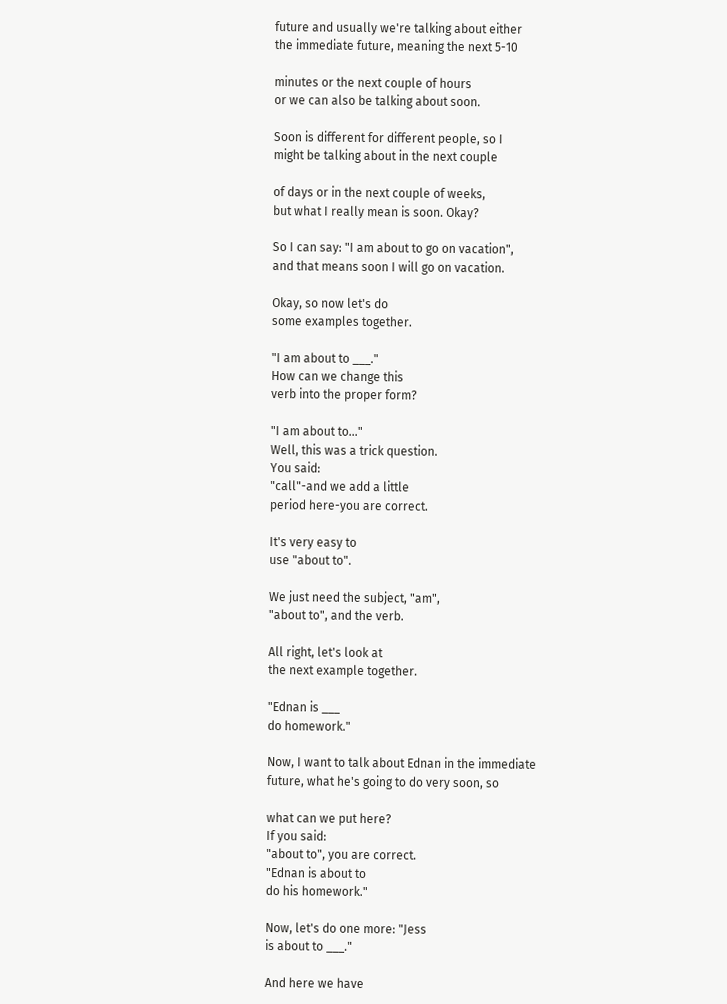future and usually we're talking about either
the immediate future, meaning the next 5-10

minutes or the next couple of hours
or we can also be talking about soon.

Soon is different for different people, so I
might be talking about in the next couple

of days or in the next couple of weeks,
but what I really mean is soon. Okay?

So I can say: "I am about to go on vacation",
and that means soon I will go on vacation.

Okay, so now let's do
some examples together.

"I am about to ___."
How can we change this
verb into the proper form?

"I am about to..."
Well, this was a trick question.
You said:
"call"-and we add a little
period here-you are correct.

It's very easy to
use "about to".

We just need the subject, "am",
"about to", and the verb.

All right, let's look at
the next example together.

"Ednan is ___
do homework."

Now, I want to talk about Ednan in the immediate
future, what he's going to do very soon, so

what can we put here?
If you said:
"about to", you are correct.
"Ednan is about to
do his homework."

Now, let's do one more: "Jess
is about to ___."

And here we have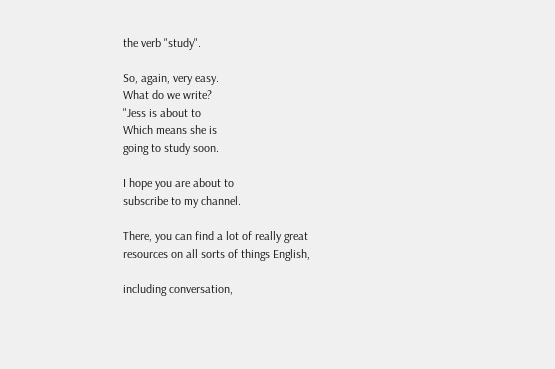the verb "study".

So, again, very easy.
What do we write?
"Jess is about to
Which means she is
going to study soon.

I hope you are about to
subscribe to my channel.

There, you can find a lot of really great
resources on all sorts of things English,

including conversation,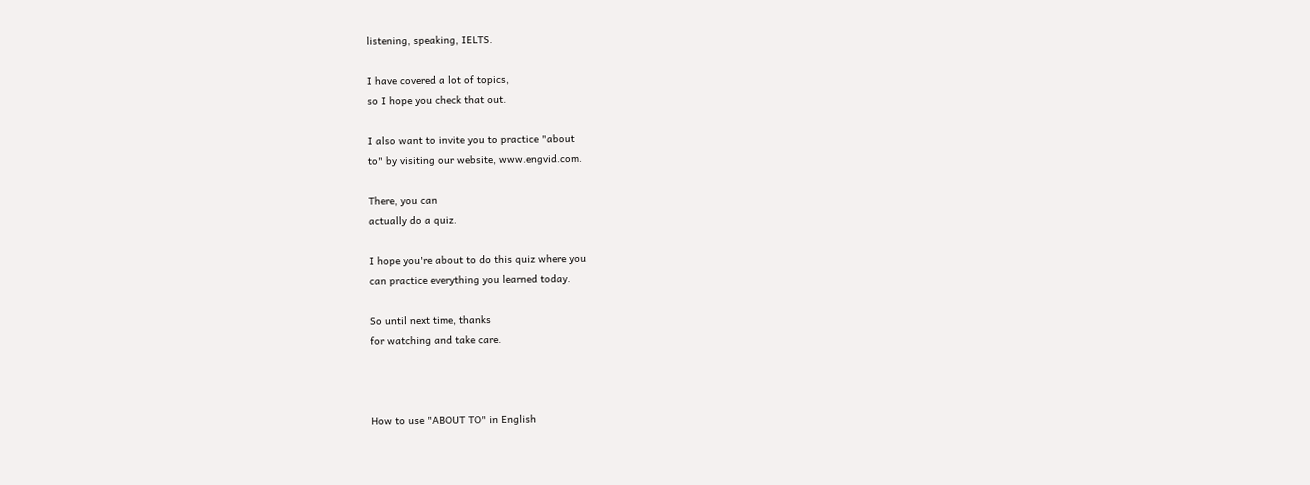listening, speaking, IELTS.

I have covered a lot of topics,
so I hope you check that out.

I also want to invite you to practice "about
to" by visiting our website, www.engvid.com.

There, you can
actually do a quiz.

I hope you're about to do this quiz where you
can practice everything you learned today.

So until next time, thanks
for watching and take care.



How to use "ABOUT TO" in English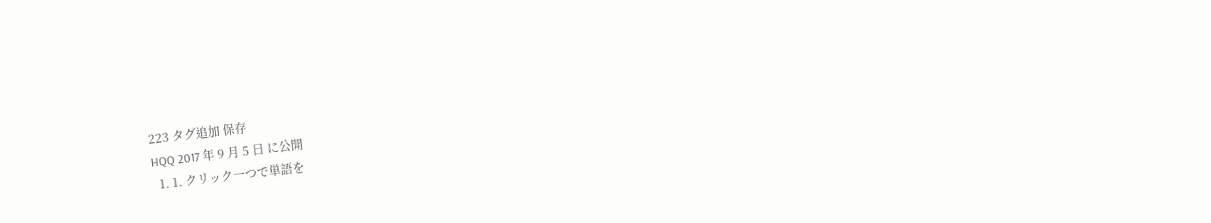223 タグ追加 保存
HQQ 2017 年 9 月 5 日 に公開
  1. 1. クリック一つで単語を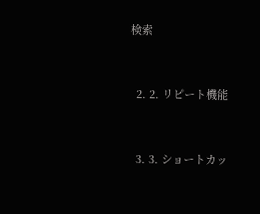検索


  2. 2. リピート機能


  3. 3. ショートカッ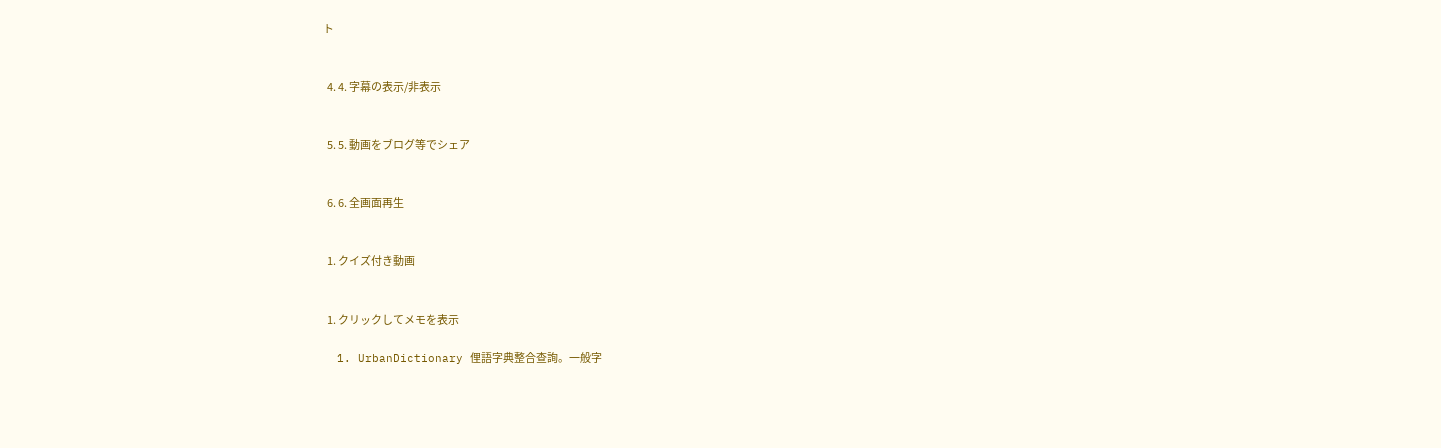ト


  4. 4. 字幕の表示/非表示


  5. 5. 動画をブログ等でシェア


  6. 6. 全画面再生


  1. クイズ付き動画


  1. クリックしてメモを表示

  1. UrbanDictionary 俚語字典整合查詢。一般字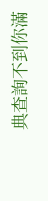典查詢不到你滿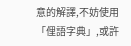意的解譯,不妨使用「俚語字典」,或許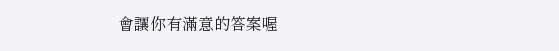會讓你有滿意的答案喔